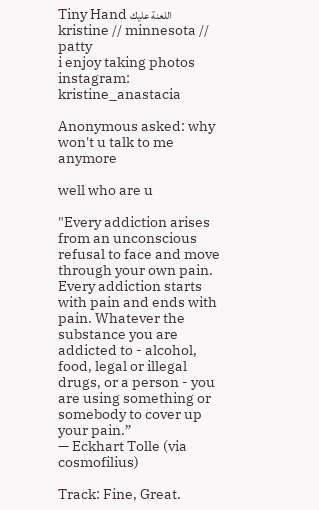Tiny Hand اللعنة عليك
kristine // minnesota // patty
i enjoy taking photos
instagram: kristine_anastacia

Anonymous asked: why won't u talk to me anymore

well who are u

"Every addiction arises from an unconscious refusal to face and move through your own pain. Every addiction starts with pain and ends with pain. Whatever the substance you are addicted to - alcohol, food, legal or illegal drugs, or a person - you are using something or somebody to cover up your pain.”
— Eckhart Tolle (via cosmofilius)

Track: Fine, Great.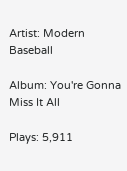Artist: Modern Baseball

Album: You're Gonna Miss It All

Plays: 5,911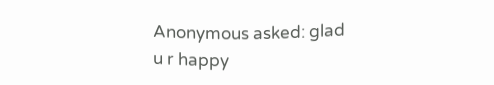Anonymous asked: glad u r happy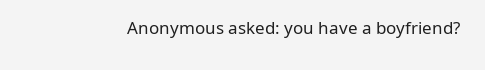Anonymous asked: you have a boyfriend?